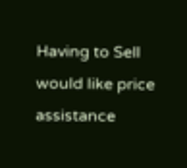Having to Sell would like price assistance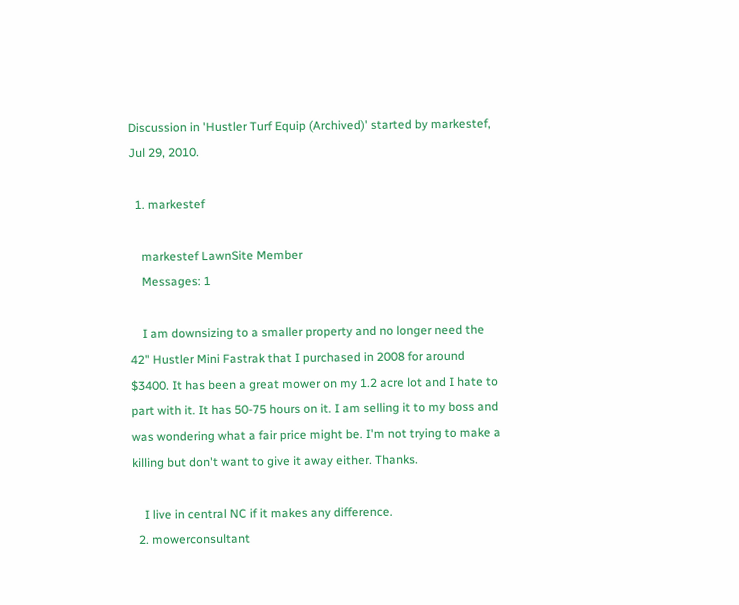Discussion in 'Hustler Turf Equip (Archived)' started by markestef, Jul 29, 2010.

  1. markestef

    markestef LawnSite Member
    Messages: 1

    I am downsizing to a smaller property and no longer need the 42" Hustler Mini Fastrak that I purchased in 2008 for around $3400. It has been a great mower on my 1.2 acre lot and I hate to part with it. It has 50-75 hours on it. I am selling it to my boss and was wondering what a fair price might be. I'm not trying to make a killing but don't want to give it away either. Thanks.

    I live in central NC if it makes any difference.
  2. mowerconsultant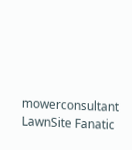mowerconsultant LawnSite Fanatic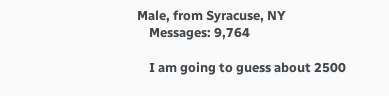Male, from Syracuse, NY
    Messages: 9,764

    I am going to guess about 2500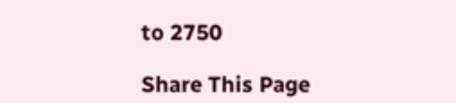to 2750

Share This Page